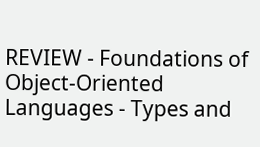REVIEW - Foundations of Object-Oriented Languages - Types and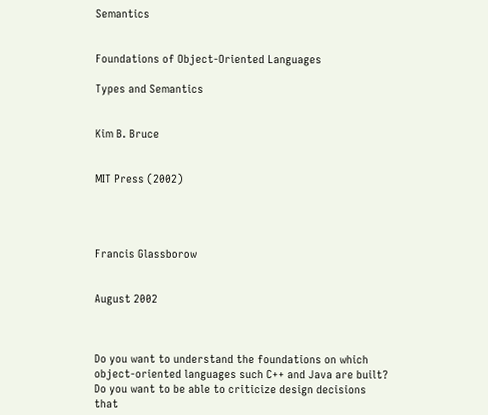Semantics


Foundations of Object-Oriented Languages

Types and Semantics


Kim B. Bruce


MIT Press (2002)




Francis Glassborow


August 2002



Do you want to understand the foundations on which object-oriented languages such C++ and Java are built? Do you want to be able to criticize design decisions that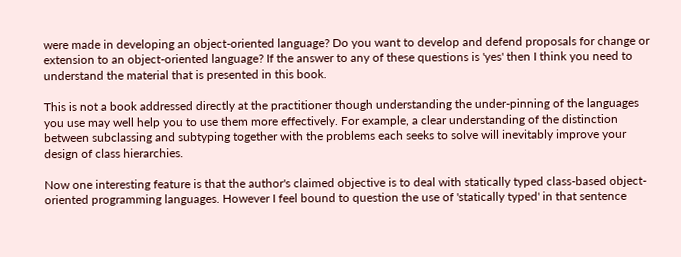were made in developing an object-oriented language? Do you want to develop and defend proposals for change or extension to an object-oriented language? If the answer to any of these questions is 'yes' then I think you need to understand the material that is presented in this book.

This is not a book addressed directly at the practitioner though understanding the under-pinning of the languages you use may well help you to use them more effectively. For example, a clear understanding of the distinction between subclassing and subtyping together with the problems each seeks to solve will inevitably improve your design of class hierarchies.

Now one interesting feature is that the author's claimed objective is to deal with statically typed class-based object-oriented programming languages. However I feel bound to question the use of 'statically typed' in that sentence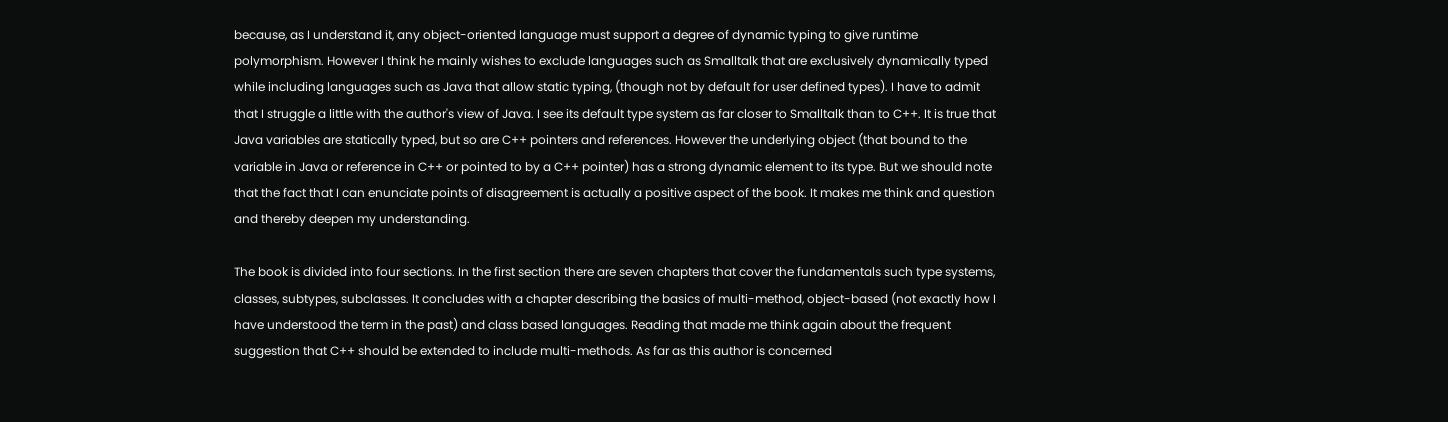because, as I understand it, any object-oriented language must support a degree of dynamic typing to give runtime polymorphism. However I think he mainly wishes to exclude languages such as Smalltalk that are exclusively dynamically typed while including languages such as Java that allow static typing, (though not by default for user defined types). I have to admit that I struggle a little with the author's view of Java. I see its default type system as far closer to Smalltalk than to C++. It is true that Java variables are statically typed, but so are C++ pointers and references. However the underlying object (that bound to the variable in Java or reference in C++ or pointed to by a C++ pointer) has a strong dynamic element to its type. But we should note that the fact that I can enunciate points of disagreement is actually a positive aspect of the book. It makes me think and question and thereby deepen my understanding.

The book is divided into four sections. In the first section there are seven chapters that cover the fundamentals such type systems, classes, subtypes, subclasses. It concludes with a chapter describing the basics of multi-method, object-based (not exactly how I have understood the term in the past) and class based languages. Reading that made me think again about the frequent suggestion that C++ should be extended to include multi-methods. As far as this author is concerned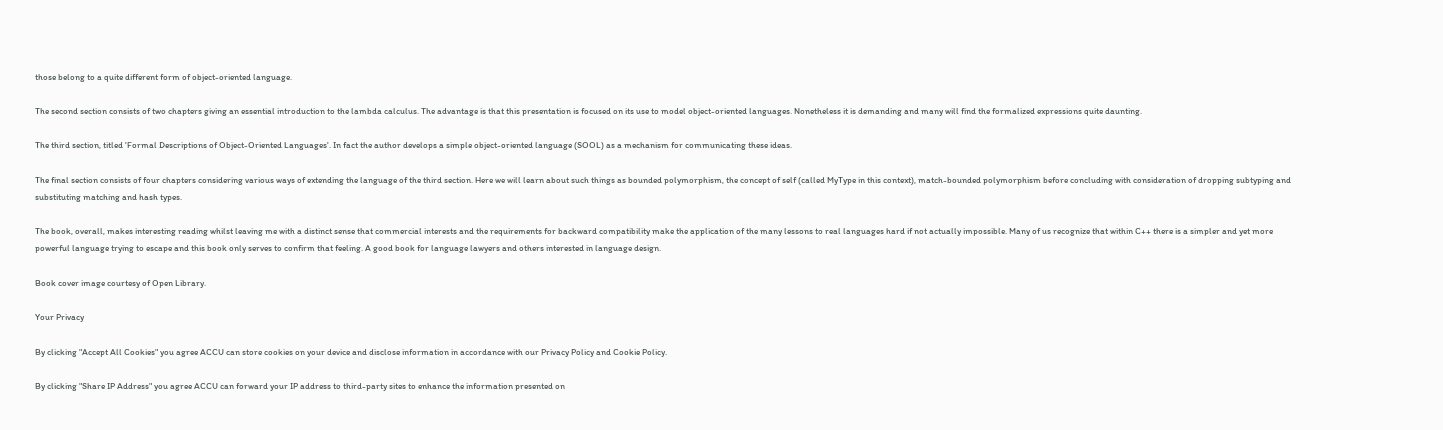those belong to a quite different form of object-oriented language.

The second section consists of two chapters giving an essential introduction to the lambda calculus. The advantage is that this presentation is focused on its use to model object-oriented languages. Nonetheless it is demanding and many will find the formalized expressions quite daunting.

The third section, titled 'Formal Descriptions of Object-Oriented Languages'. In fact the author develops a simple object-oriented language (SOOL) as a mechanism for communicating these ideas.

The final section consists of four chapters considering various ways of extending the language of the third section. Here we will learn about such things as bounded polymorphism, the concept of self (called MyType in this context), match-bounded polymorphism before concluding with consideration of dropping subtyping and substituting matching and hash types.

The book, overall, makes interesting reading whilst leaving me with a distinct sense that commercial interests and the requirements for backward compatibility make the application of the many lessons to real languages hard if not actually impossible. Many of us recognize that within C++ there is a simpler and yet more powerful language trying to escape and this book only serves to confirm that feeling. A good book for language lawyers and others interested in language design.

Book cover image courtesy of Open Library.

Your Privacy

By clicking "Accept All Cookies" you agree ACCU can store cookies on your device and disclose information in accordance with our Privacy Policy and Cookie Policy.

By clicking "Share IP Address" you agree ACCU can forward your IP address to third-party sites to enhance the information presented on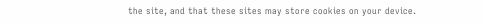the site, and that these sites may store cookies on your device.